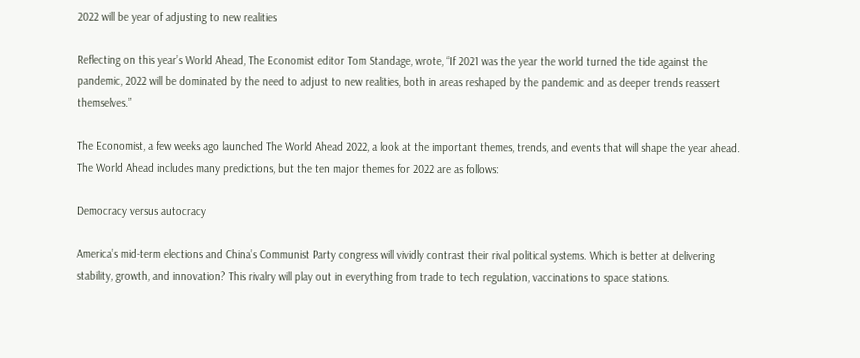2022 will be year of adjusting to new realities

Reflecting on this year’s World Ahead, The Economist editor Tom Standage, wrote, “If 2021 was the year the world turned the tide against the pandemic, 2022 will be dominated by the need to adjust to new realities, both in areas reshaped by the pandemic and as deeper trends reassert themselves.”

The Economist, a few weeks ago launched The World Ahead 2022, a look at the important themes, trends, and events that will shape the year ahead. The World Ahead includes many predictions, but the ten major themes for 2022 are as follows:

Democracy versus autocracy

America’s mid-term elections and China’s Communist Party congress will vividly contrast their rival political systems. Which is better at delivering stability, growth, and innovation? This rivalry will play out in everything from trade to tech regulation, vaccinations to space stations.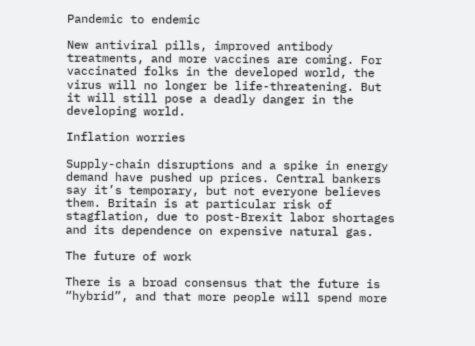Pandemic to endemic

New antiviral pills, improved antibody treatments, and more vaccines are coming. For vaccinated folks in the developed world, the virus will no longer be life-threatening. But it will still pose a deadly danger in the developing world.

Inflation worries

Supply-chain disruptions and a spike in energy demand have pushed up prices. Central bankers say it’s temporary, but not everyone believes them. Britain is at particular risk of stagflation, due to post-Brexit labor shortages and its dependence on expensive natural gas.

The future of work

There is a broad consensus that the future is “hybrid”, and that more people will spend more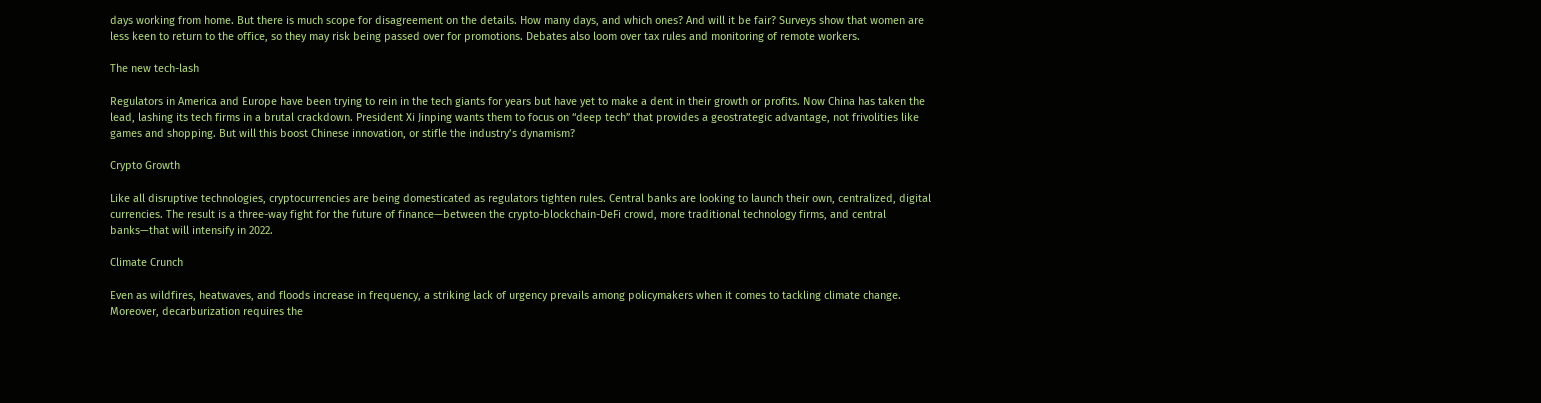days working from home. But there is much scope for disagreement on the details. How many days, and which ones? And will it be fair? Surveys show that women are less keen to return to the office, so they may risk being passed over for promotions. Debates also loom over tax rules and monitoring of remote workers.

The new tech-lash

Regulators in America and Europe have been trying to rein in the tech giants for years but have yet to make a dent in their growth or profits. Now China has taken the lead, lashing its tech firms in a brutal crackdown. President Xi Jinping wants them to focus on “deep tech” that provides a geostrategic advantage, not frivolities like games and shopping. But will this boost Chinese innovation, or stifle the industry’s dynamism?

Crypto Growth

Like all disruptive technologies, cryptocurrencies are being domesticated as regulators tighten rules. Central banks are looking to launch their own, centralized, digital currencies. The result is a three-way fight for the future of finance—between the crypto-blockchain-DeFi crowd, more traditional technology firms, and central banks—that will intensify in 2022.

Climate Crunch

Even as wildfires, heatwaves, and floods increase in frequency, a striking lack of urgency prevails among policymakers when it comes to tackling climate change. Moreover, decarburization requires the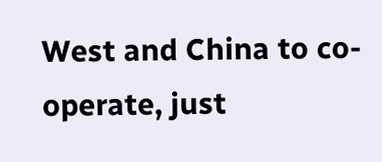West and China to co-operate, just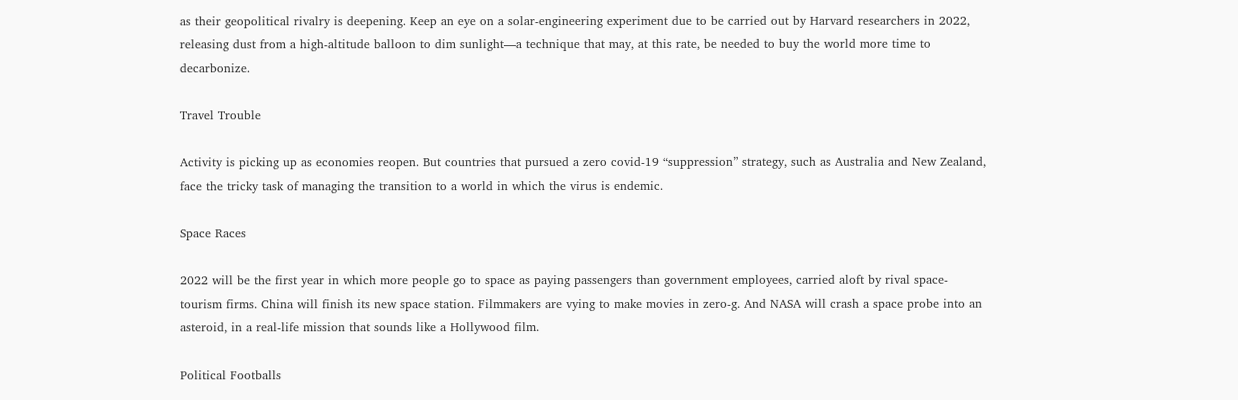as their geopolitical rivalry is deepening. Keep an eye on a solar-engineering experiment due to be carried out by Harvard researchers in 2022, releasing dust from a high-altitude balloon to dim sunlight—a technique that may, at this rate, be needed to buy the world more time to decarbonize.

Travel Trouble

Activity is picking up as economies reopen. But countries that pursued a zero covid-19 “suppression” strategy, such as Australia and New Zealand, face the tricky task of managing the transition to a world in which the virus is endemic.

Space Races

2022 will be the first year in which more people go to space as paying passengers than government employees, carried aloft by rival space-tourism firms. China will finish its new space station. Filmmakers are vying to make movies in zero-g. And NASA will crash a space probe into an asteroid, in a real-life mission that sounds like a Hollywood film.

Political Footballs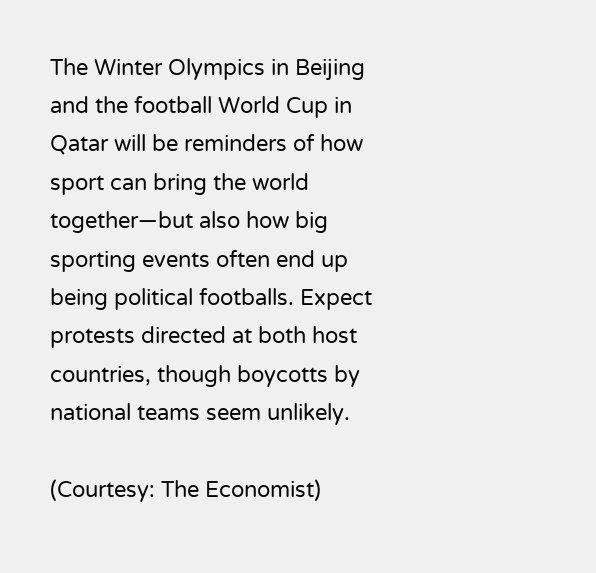The Winter Olympics in Beijing and the football World Cup in Qatar will be reminders of how sport can bring the world together—but also how big sporting events often end up being political footballs. Expect protests directed at both host countries, though boycotts by national teams seem unlikely.

(Courtesy: The Economist)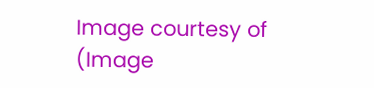Image courtesy of (Image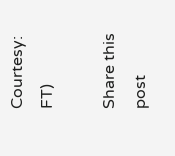Courtesy: FT)

Share this post